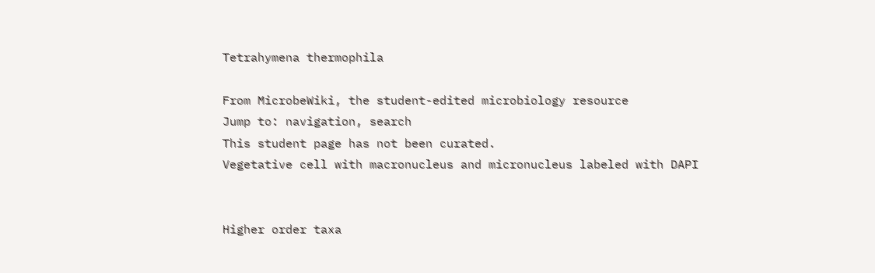Tetrahymena thermophila

From MicrobeWiki, the student-edited microbiology resource
Jump to: navigation, search
This student page has not been curated.
Vegetative cell with macronucleus and micronucleus labeled with DAPI


Higher order taxa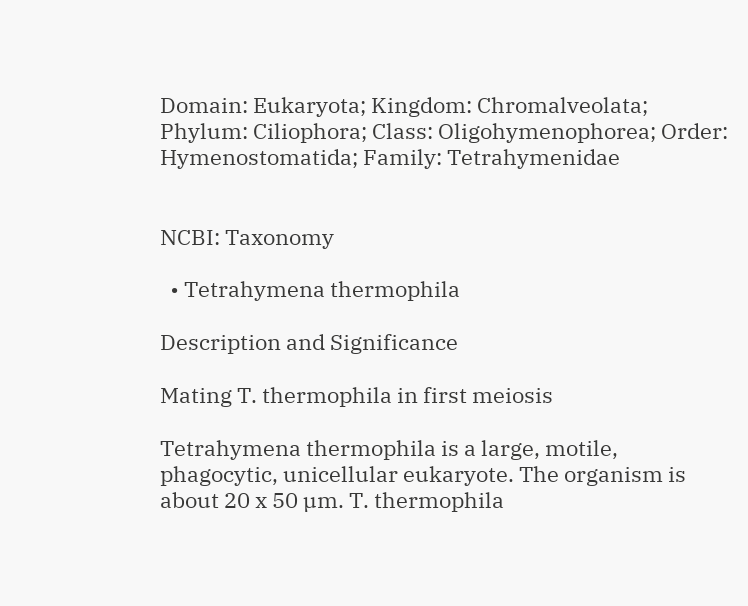Domain: Eukaryota; Kingdom: Chromalveolata; Phylum: Ciliophora; Class: Oligohymenophorea; Order: Hymenostomatida; Family: Tetrahymenidae


NCBI: Taxonomy

  • Tetrahymena thermophila

Description and Significance

Mating T. thermophila in first meiosis

Tetrahymena thermophila is a large, motile, phagocytic, unicellular eukaryote. The organism is about 20 x 50 µm. T. thermophila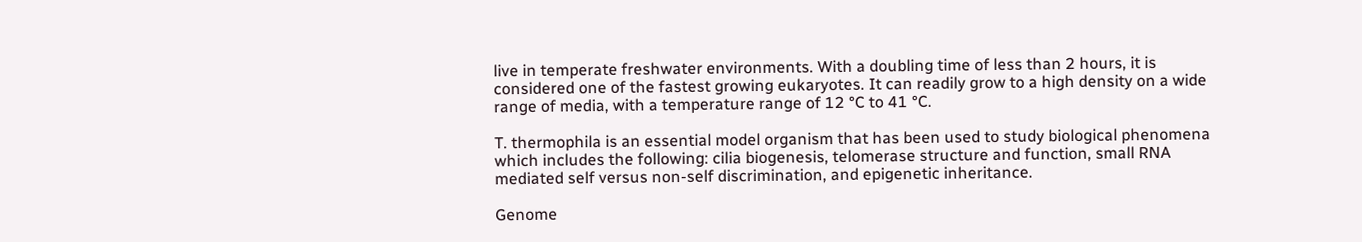live in temperate freshwater environments. With a doubling time of less than 2 hours, it is considered one of the fastest growing eukaryotes. It can readily grow to a high density on a wide range of media, with a temperature range of 12 °C to 41 °C.

T. thermophila is an essential model organism that has been used to study biological phenomena which includes the following: cilia biogenesis, telomerase structure and function, small RNA mediated self versus non-self discrimination, and epigenetic inheritance.

Genome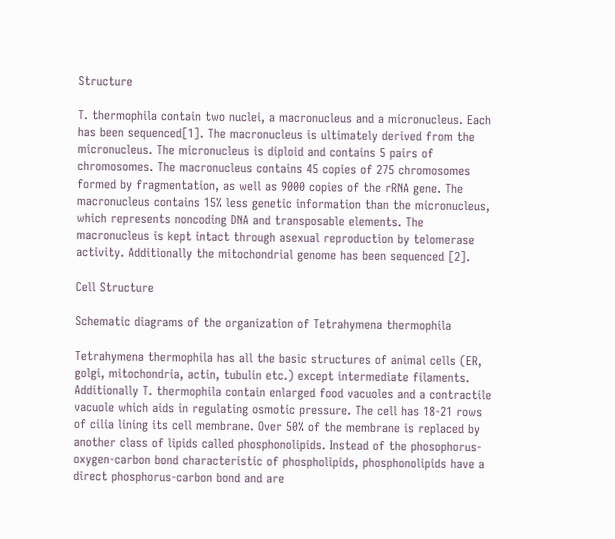Structure

T. thermophila contain two nuclei, a macronucleus and a micronucleus. Each has been sequenced[1]. The macronucleus is ultimately derived from the micronucleus. The micronucleus is diploid and contains 5 pairs of chromosomes. The macronucleus contains 45 copies of 275 chromosomes formed by fragmentation, as well as 9000 copies of the rRNA gene. The macronucleus contains 15% less genetic information than the micronucleus, which represents noncoding DNA and transposable elements. The macronucleus is kept intact through asexual reproduction by telomerase activity. Additionally the mitochondrial genome has been sequenced [2].

Cell Structure

Schematic diagrams of the organization of Tetrahymena thermophila

Tetrahymena thermophila has all the basic structures of animal cells (ER, golgi, mitochondria, actin, tubulin etc.) except intermediate filaments. Additionally T. thermophila contain enlarged food vacuoles and a contractile vacuole which aids in regulating osmotic pressure. The cell has 18-21 rows of cilia lining its cell membrane. Over 50% of the membrane is replaced by another class of lipids called phosphonolipids. Instead of the phosophorus-oxygen-carbon bond characteristic of phospholipids, phosphonolipids have a direct phosphorus-carbon bond and are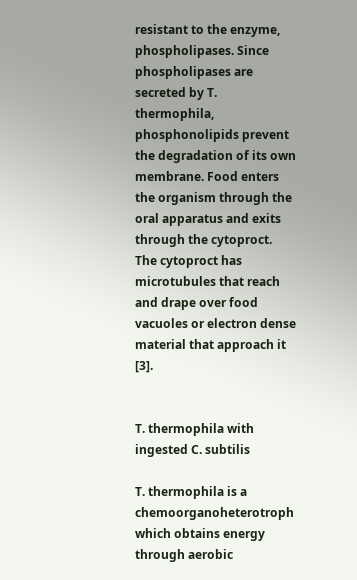resistant to the enzyme, phospholipases. Since phospholipases are secreted by T. thermophila, phosphonolipids prevent the degradation of its own membrane. Food enters the organism through the oral apparatus and exits through the cytoproct. The cytoproct has microtubules that reach and drape over food vacuoles or electron dense material that approach it [3].


T. thermophila with ingested C. subtilis

T. thermophila is a chemoorganoheterotroph which obtains energy through aerobic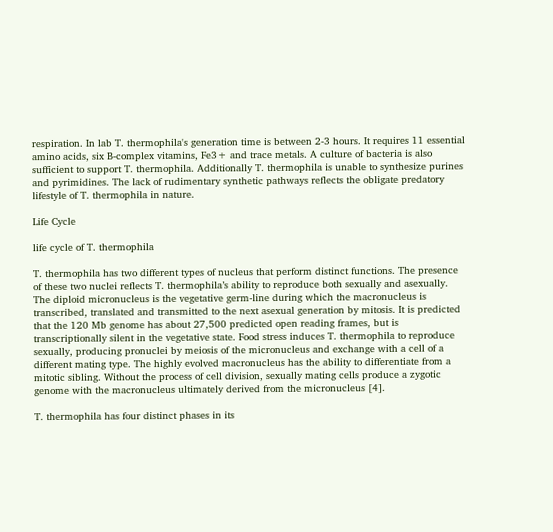respiration. In lab T. thermophila's generation time is between 2-3 hours. It requires 11 essential amino acids, six B-complex vitamins, Fe3+ and trace metals. A culture of bacteria is also sufficient to support T. thermophila. Additionally T. thermophila is unable to synthesize purines and pyrimidines. The lack of rudimentary synthetic pathways reflects the obligate predatory lifestyle of T. thermophila in nature.

Life Cycle

life cycle of T. thermophila

T. thermophila has two different types of nucleus that perform distinct functions. The presence of these two nuclei reflects T. thermophila’s ability to reproduce both sexually and asexually. The diploid micronucleus is the vegetative germ-line during which the macronucleus is transcribed, translated and transmitted to the next asexual generation by mitosis. It is predicted that the 120 Mb genome has about 27,500 predicted open reading frames, but is transcriptionally silent in the vegetative state. Food stress induces T. thermophila to reproduce sexually, producing pronuclei by meiosis of the micronucleus and exchange with a cell of a different mating type. The highly evolved macronucleus has the ability to differentiate from a mitotic sibling. Without the process of cell division, sexually mating cells produce a zygotic genome with the macronucleus ultimately derived from the micronucleus [4].

T. thermophila has four distinct phases in its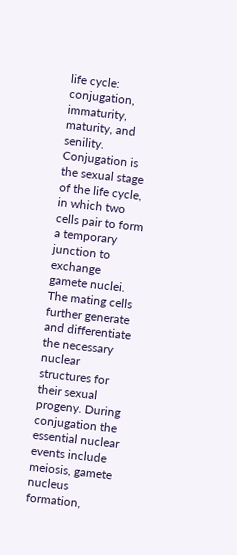life cycle: conjugation, immaturity, maturity, and senility. Conjugation is the sexual stage of the life cycle, in which two cells pair to form a temporary junction to exchange gamete nuclei. The mating cells further generate and differentiate the necessary nuclear structures for their sexual progeny. During conjugation the essential nuclear events include meiosis, gamete nucleus formation,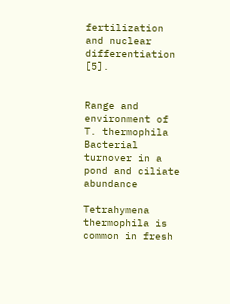fertilization and nuclear differentiation [5].


Range and environment of T. thermophila
Bacterial turnover in a pond and ciliate abundance

Tetrahymena thermophila is common in fresh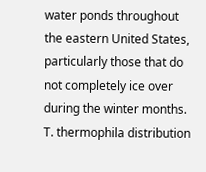water ponds throughout the eastern United States, particularly those that do not completely ice over during the winter months. T. thermophila distribution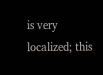is very localized; this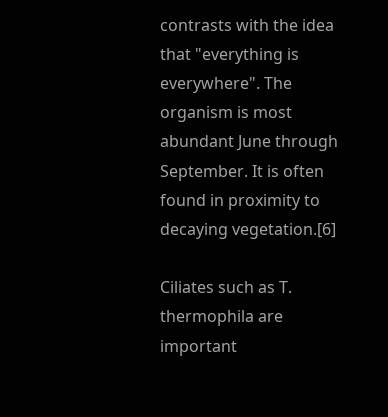contrasts with the idea that "everything is everywhere". The organism is most abundant June through September. It is often found in proximity to decaying vegetation.[6]

Ciliates such as T. thermophila are important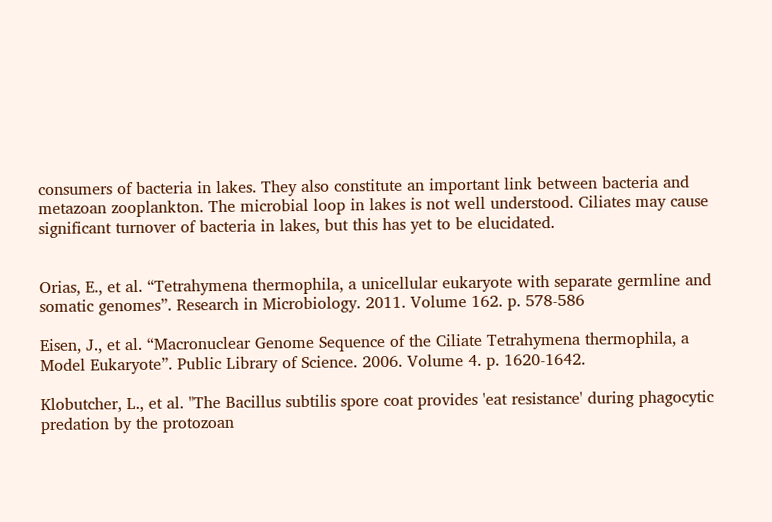consumers of bacteria in lakes. They also constitute an important link between bacteria and metazoan zooplankton. The microbial loop in lakes is not well understood. Ciliates may cause significant turnover of bacteria in lakes, but this has yet to be elucidated.


Orias, E., et al. “Tetrahymena thermophila, a unicellular eukaryote with separate germline and somatic genomes”. Research in Microbiology. 2011. Volume 162. p. 578-586

Eisen, J., et al. “Macronuclear Genome Sequence of the Ciliate Tetrahymena thermophila, a Model Eukaryote”. Public Library of Science. 2006. Volume 4. p. 1620-1642.

Klobutcher, L., et al. "The Bacillus subtilis spore coat provides 'eat resistance' during phagocytic predation by the protozoan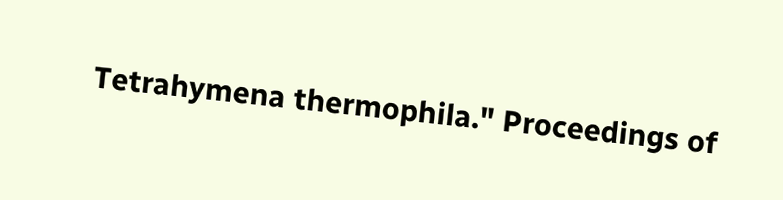Tetrahymena thermophila." Proceedings of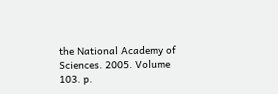the National Academy of Sciences. 2005. Volume 103. p.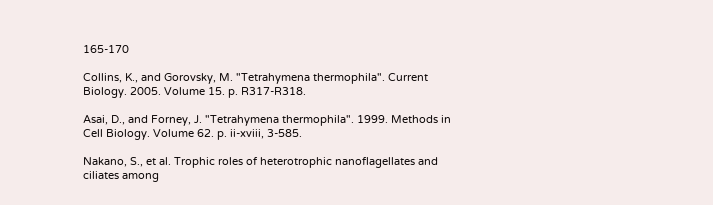165-170

Collins, K., and Gorovsky, M. "Tetrahymena thermophila". Current Biology. 2005. Volume 15. p. R317-R318.

Asai, D., and Forney, J. "Tetrahymena thermophila". 1999. Methods in Cell Biology. Volume 62. p. ii-xviii, 3-585.

Nakano, S., et al. Trophic roles of heterotrophic nanoflagellates and ciliates among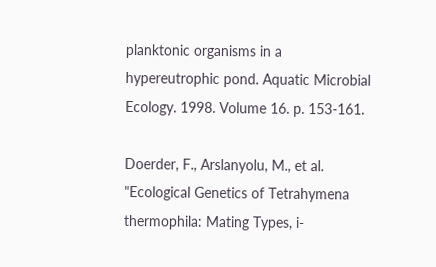planktonic organisms in a hypereutrophic pond. Aquatic Microbial Ecology. 1998. Volume 16. p. 153-161.

Doerder, F., Arslanyolu, M., et al. "Ecological Genetics of Tetrahymena thermophila: Mating Types, i‐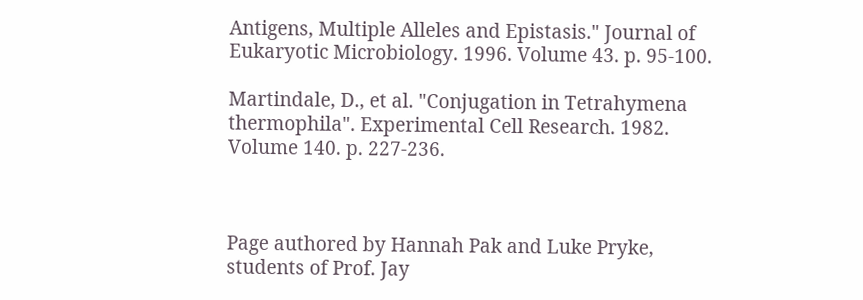Antigens, Multiple Alleles and Epistasis." Journal of Eukaryotic Microbiology. 1996. Volume 43. p. 95-100.

Martindale, D., et al. "Conjugation in Tetrahymena thermophila". Experimental Cell Research. 1982. Volume 140. p. 227-236.



Page authored by Hannah Pak and Luke Pryke, students of Prof. Jay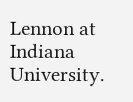Lennon at Indiana University.